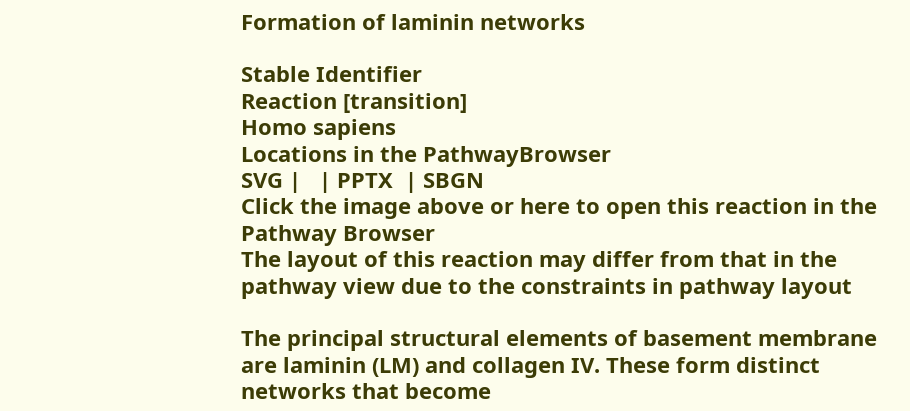Formation of laminin networks

Stable Identifier
Reaction [transition]
Homo sapiens
Locations in the PathwayBrowser
SVG |   | PPTX  | SBGN
Click the image above or here to open this reaction in the Pathway Browser
The layout of this reaction may differ from that in the pathway view due to the constraints in pathway layout

The principal structural elements of basement membrane are laminin (LM) and collagen IV. These form distinct networks that become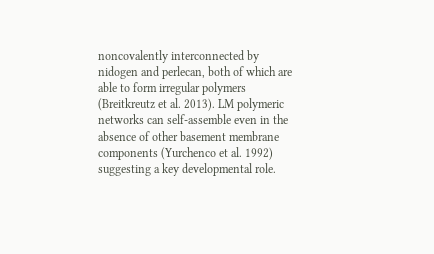noncovalently interconnected by nidogen and perlecan, both of which are able to form irregular polymers (Breitkreutz et al. 2013). LM polymeric networks can self-assemble even in the absence of other basement membrane components (Yurchenco et al. 1992) suggesting a key developmental role.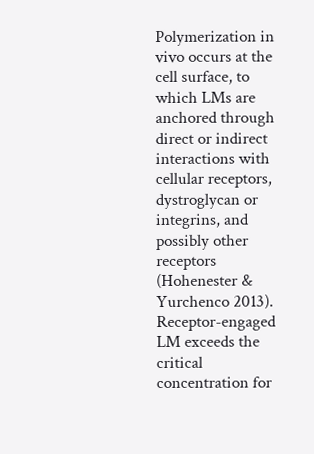Polymerization in vivo occurs at the cell surface, to which LMs are anchored through direct or indirect interactions with cellular receptors, dystroglycan or integrins, and possibly other receptors (Hohenester & Yurchenco 2013). Receptor-engaged LM exceeds the critical concentration for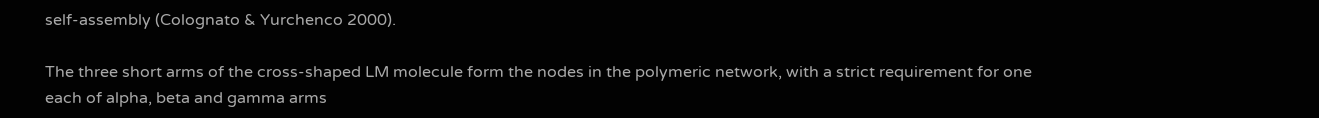self-assembly (Colognato & Yurchenco 2000).

The three short arms of the cross-shaped LM molecule form the nodes in the polymeric network, with a strict requirement for one each of alpha, beta and gamma arms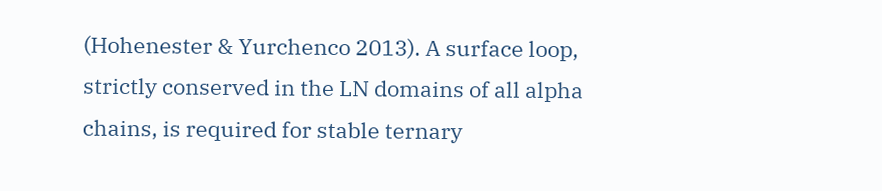(Hohenester & Yurchenco 2013). A surface loop, strictly conserved in the LN domains of all alpha chains, is required for stable ternary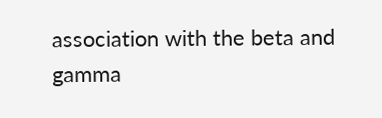association with the beta and gamma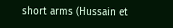short arms (Hussain et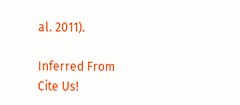al. 2011).

Inferred From
Cite Us!